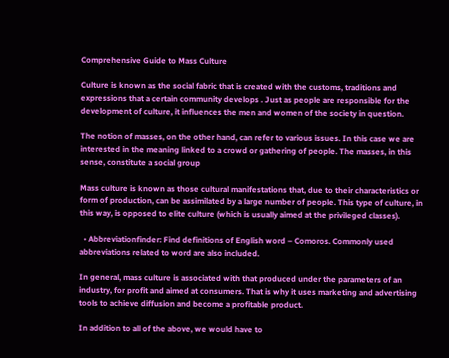Comprehensive Guide to Mass Culture

Culture is known as the social fabric that is created with the customs, traditions and expressions that a certain community develops . Just as people are responsible for the development of culture, it influences the men and women of the society in question.

The notion of masses, on the other hand, can refer to various issues. In this case we are interested in the meaning linked to a crowd or gathering of people. The masses, in this sense, constitute a social group

Mass culture is known as those cultural manifestations that, due to their characteristics or form of production, can be assimilated by a large number of people. This type of culture, in this way, is opposed to elite culture (which is usually aimed at the privileged classes).

  • Abbreviationfinder: Find definitions of English word – Comoros. Commonly used abbreviations related to word are also included.

In general, mass culture is associated with that produced under the parameters of an industry, for profit and aimed at consumers. That is why it uses marketing and advertising tools to achieve diffusion and become a profitable product.

In addition to all of the above, we would have to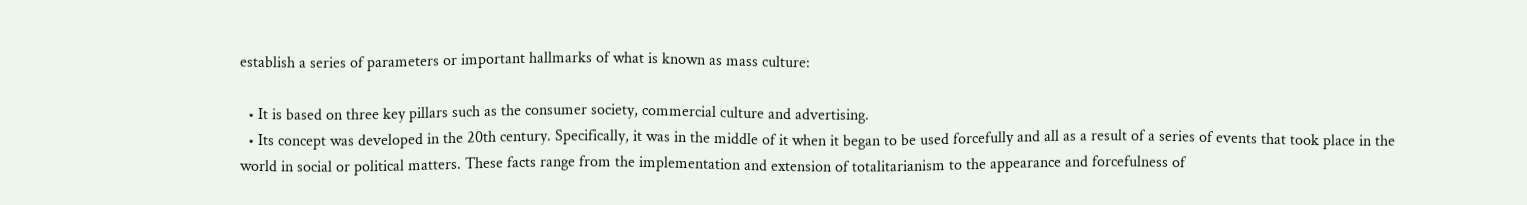establish a series of parameters or important hallmarks of what is known as mass culture:

  • It is based on three key pillars such as the consumer society, commercial culture and advertising.
  • Its concept was developed in the 20th century. Specifically, it was in the middle of it when it began to be used forcefully and all as a result of a series of events that took place in the world in social or political matters. These facts range from the implementation and extension of totalitarianism to the appearance and forcefulness of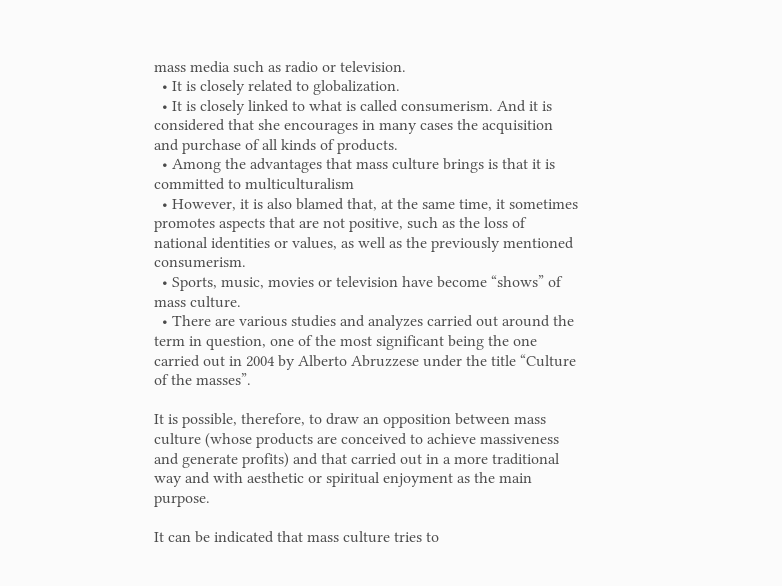mass media such as radio or television.
  • It is closely related to globalization.
  • It is closely linked to what is called consumerism. And it is considered that she encourages in many cases the acquisition and purchase of all kinds of products.
  • Among the advantages that mass culture brings is that it is committed to multiculturalism
  • However, it is also blamed that, at the same time, it sometimes promotes aspects that are not positive, such as the loss of national identities or values, as well as the previously mentioned consumerism.
  • Sports, music, movies or television have become “shows” of mass culture.
  • There are various studies and analyzes carried out around the term in question, one of the most significant being the one carried out in 2004 by Alberto Abruzzese under the title “Culture of the masses”.

It is possible, therefore, to draw an opposition between mass culture (whose products are conceived to achieve massiveness and generate profits) and that carried out in a more traditional way and with aesthetic or spiritual enjoyment as the main purpose.

It can be indicated that mass culture tries to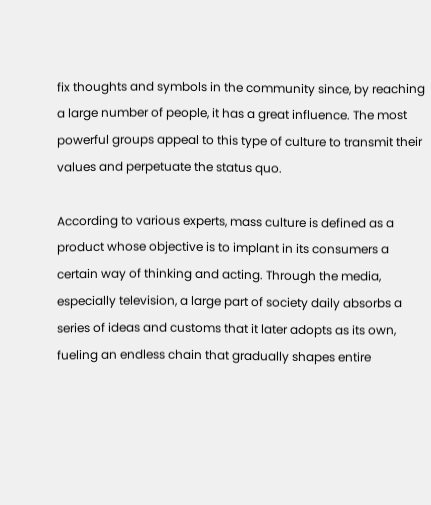fix thoughts and symbols in the community since, by reaching a large number of people, it has a great influence. The most powerful groups appeal to this type of culture to transmit their values and perpetuate the status quo.

According to various experts, mass culture is defined as a product whose objective is to implant in its consumers a certain way of thinking and acting. Through the media, especially television, a large part of society daily absorbs a series of ideas and customs that it later adopts as its own, fueling an endless chain that gradually shapes entire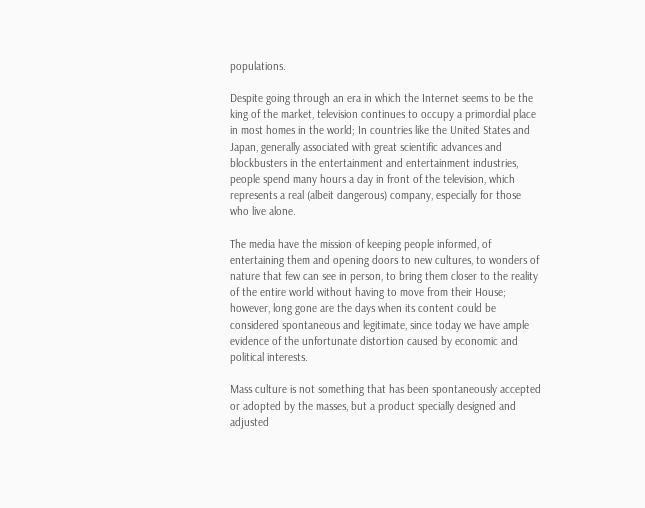populations.

Despite going through an era in which the Internet seems to be the king of the market, television continues to occupy a primordial place in most homes in the world; In countries like the United States and Japan, generally associated with great scientific advances and blockbusters in the entertainment and entertainment industries, people spend many hours a day in front of the television, which represents a real (albeit dangerous) company, especially for those who live alone.

The media have the mission of keeping people informed, of entertaining them and opening doors to new cultures, to wonders of nature that few can see in person, to bring them closer to the reality of the entire world without having to move from their House; however, long gone are the days when its content could be considered spontaneous and legitimate, since today we have ample evidence of the unfortunate distortion caused by economic and political interests.

Mass culture is not something that has been spontaneously accepted or adopted by the masses, but a product specially designed and adjusted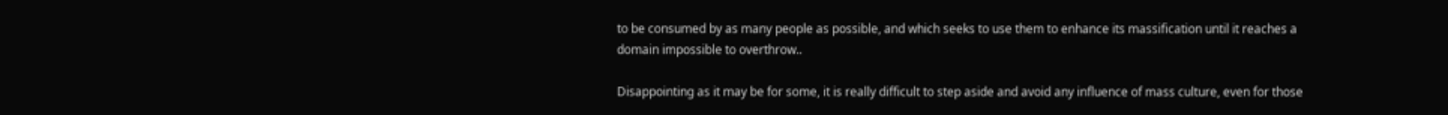to be consumed by as many people as possible, and which seeks to use them to enhance its massification until it reaches a domain impossible to overthrow..

Disappointing as it may be for some, it is really difficult to step aside and avoid any influence of mass culture, even for those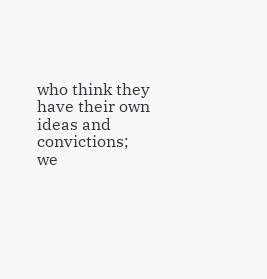who think they have their own ideas and convictions; we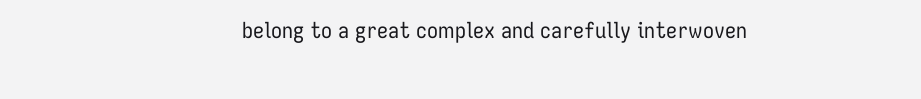belong to a great complex and carefully interwoven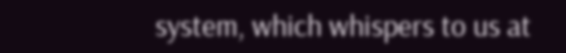system, which whispers to us at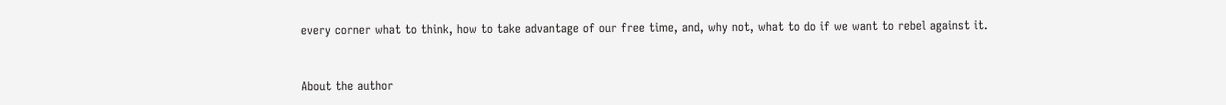every corner what to think, how to take advantage of our free time, and, why not, what to do if we want to rebel against it.


About the author